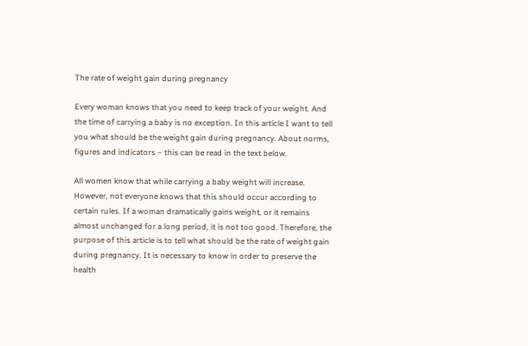The rate of weight gain during pregnancy

Every woman knows that you need to keep track of your weight. And the time of carrying a baby is no exception. In this article I want to tell you what should be the weight gain during pregnancy. About norms, figures and indicators – this can be read in the text below.

All women know that while carrying a baby weight will increase. However, not everyone knows that this should occur according to certain rules. If a woman dramatically gains weight, or it remains almost unchanged for a long period, it is not too good. Therefore, the purpose of this article is to tell what should be the rate of weight gain during pregnancy. It is necessary to know in order to preserve the health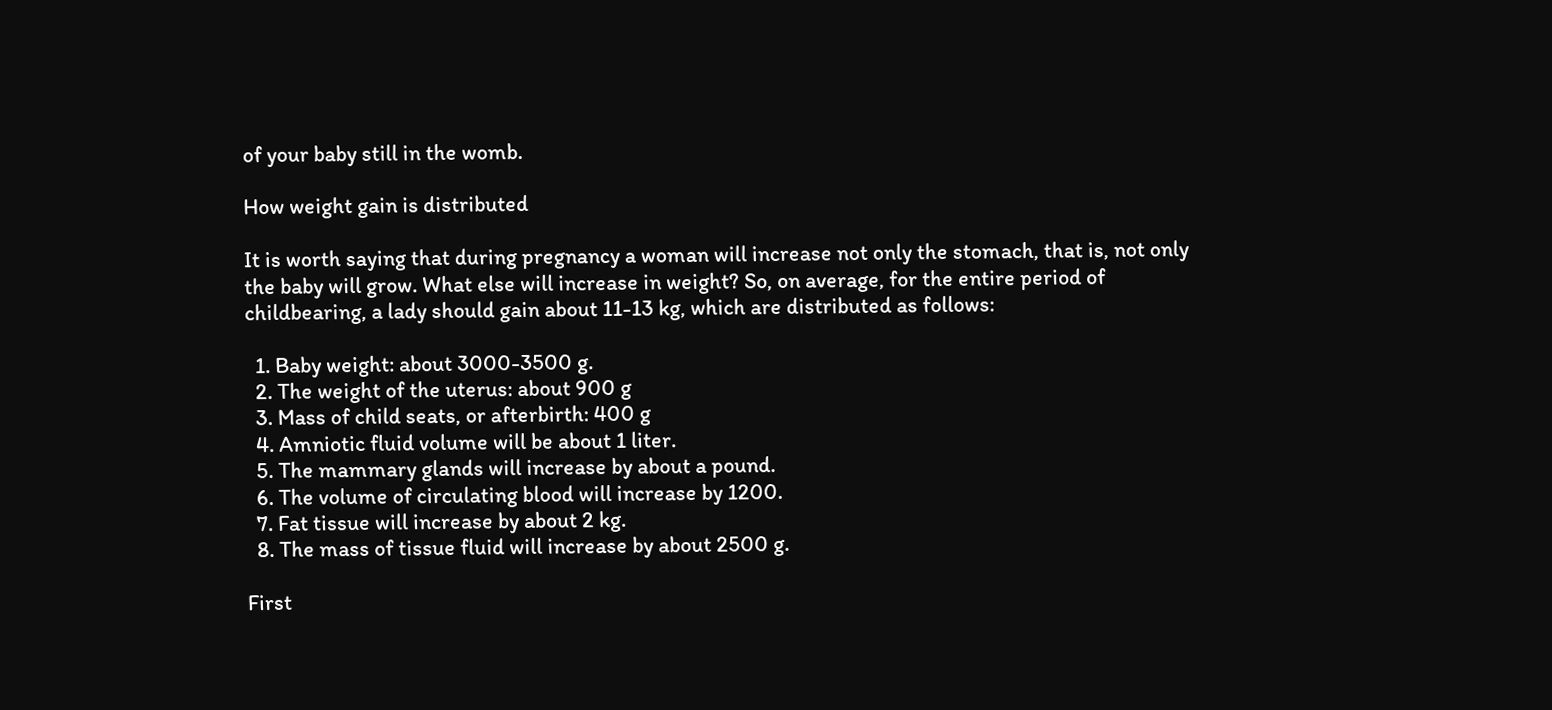of your baby still in the womb.

How weight gain is distributed

It is worth saying that during pregnancy a woman will increase not only the stomach, that is, not only the baby will grow. What else will increase in weight? So, on average, for the entire period of childbearing, a lady should gain about 11-13 kg, which are distributed as follows:

  1. Baby weight: about 3000-3500 g.
  2. The weight of the uterus: about 900 g
  3. Mass of child seats, or afterbirth: 400 g
  4. Amniotic fluid volume will be about 1 liter.
  5. The mammary glands will increase by about a pound.
  6. The volume of circulating blood will increase by 1200.
  7. Fat tissue will increase by about 2 kg.
  8. The mass of tissue fluid will increase by about 2500 g.

First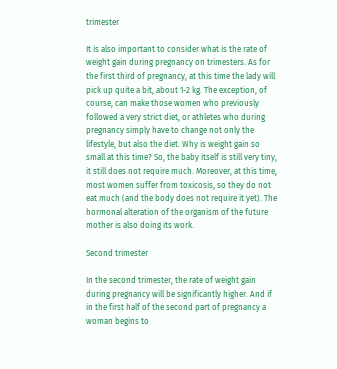trimester

It is also important to consider what is the rate of weight gain during pregnancy on trimesters. As for the first third of pregnancy, at this time the lady will pick up quite a bit, about 1-2 kg. The exception, of course, can make those women who previously followed a very strict diet, or athletes who during pregnancy simply have to change not only the lifestyle, but also the diet. Why is weight gain so small at this time? So, the baby itself is still very tiny, it still does not require much. Moreover, at this time, most women suffer from toxicosis, so they do not eat much (and the body does not require it yet). The hormonal alteration of the organism of the future mother is also doing its work.

Second trimester

In the second trimester, the rate of weight gain during pregnancy will be significantly higher. And if in the first half of the second part of pregnancy a woman begins to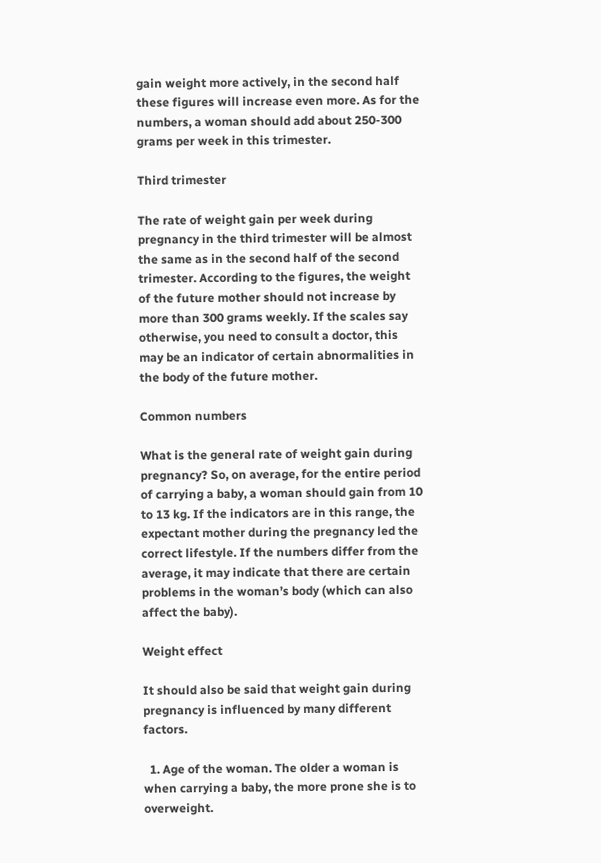gain weight more actively, in the second half these figures will increase even more. As for the numbers, a woman should add about 250-300 grams per week in this trimester.

Third trimester

The rate of weight gain per week during pregnancy in the third trimester will be almost the same as in the second half of the second trimester. According to the figures, the weight of the future mother should not increase by more than 300 grams weekly. If the scales say otherwise, you need to consult a doctor, this may be an indicator of certain abnormalities in the body of the future mother.

Common numbers

What is the general rate of weight gain during pregnancy? So, on average, for the entire period of carrying a baby, a woman should gain from 10 to 13 kg. If the indicators are in this range, the expectant mother during the pregnancy led the correct lifestyle. If the numbers differ from the average, it may indicate that there are certain problems in the woman’s body (which can also affect the baby).

Weight effect

It should also be said that weight gain during pregnancy is influenced by many different factors.

  1. Age of the woman. The older a woman is when carrying a baby, the more prone she is to overweight.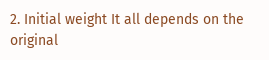2. Initial weight It all depends on the original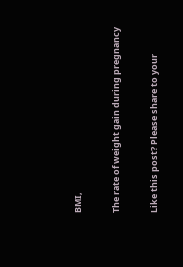BMI,

The rate of weight gain during pregnancy

Like this post? Please share to your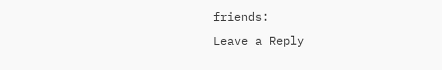friends:
Leave a Reply